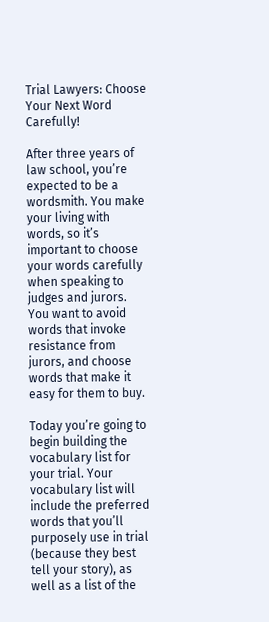Trial Lawyers: Choose Your Next Word Carefully!

After three years of law school, you’re expected to be a wordsmith. You make your living with words, so it’s important to choose your words carefully when speaking to judges and jurors. You want to avoid words that invoke resistance from jurors, and choose words that make it easy for them to buy.

Today you’re going to begin building the vocabulary list for your trial. Your vocabulary list will include the preferred words that you’ll purposely use in trial (because they best tell your story), as well as a list of the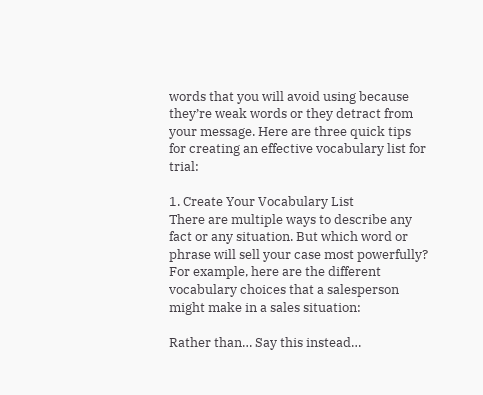words that you will avoid using because they’re weak words or they detract from your message. Here are three quick tips for creating an effective vocabulary list for trial:

1. Create Your Vocabulary List
There are multiple ways to describe any fact or any situation. But which word or phrase will sell your case most powerfully? For example, here are the different vocabulary choices that a salesperson might make in a sales situation:

Rather than… Say this instead…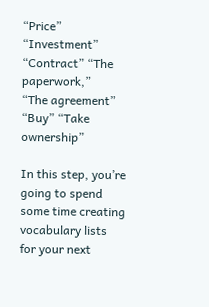“Price” “Investment”
“Contract” “The paperwork,”
“The agreement”
“Buy” “Take ownership”

In this step, you’re going to spend some time creating vocabulary lists for your next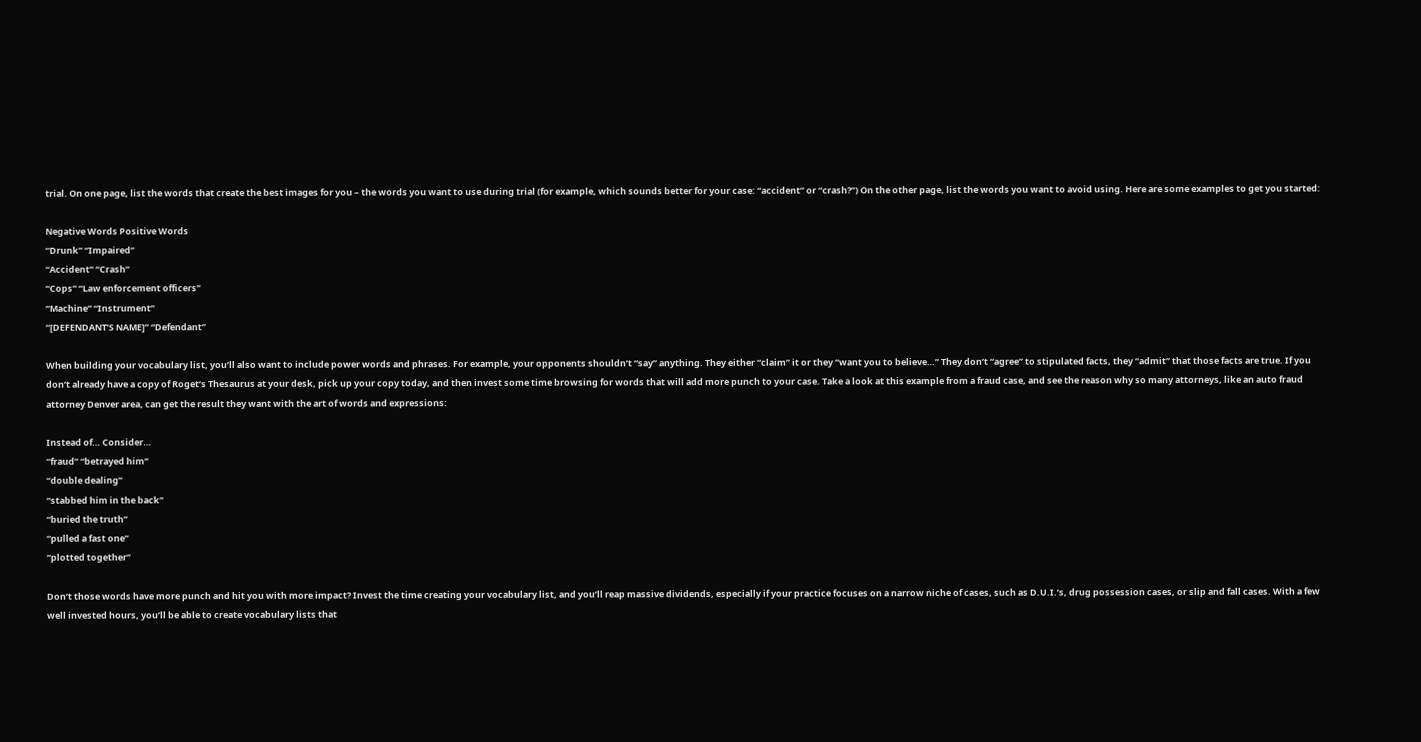trial. On one page, list the words that create the best images for you – the words you want to use during trial (for example, which sounds better for your case: “accident” or “crash?”) On the other page, list the words you want to avoid using. Here are some examples to get you started:

Negative Words Positive Words
“Drunk” “Impaired”
“Accident” “Crash”
“Cops” “Law enforcement officers”
“Machine” “Instrument”
“[DEFENDANT’S NAME]” “Defendant”

When building your vocabulary list, you’ll also want to include power words and phrases. For example, your opponents shouldn’t “say” anything. They either “claim” it or they “want you to believe…” They don’t “agree” to stipulated facts, they “admit” that those facts are true. If you don’t already have a copy of Roget’s Thesaurus at your desk, pick up your copy today, and then invest some time browsing for words that will add more punch to your case. Take a look at this example from a fraud case, and see the reason why so many attorneys, like an auto fraud attorney Denver area, can get the result they want with the art of words and expressions:

Instead of… Consider…
“fraud” “betrayed him”
“double dealing”
“stabbed him in the back”
“buried the truth”
“pulled a fast one”
“plotted together”

Don’t those words have more punch and hit you with more impact? Invest the time creating your vocabulary list, and you’ll reap massive dividends, especially if your practice focuses on a narrow niche of cases, such as D.U.I.’s, drug possession cases, or slip and fall cases. With a few well invested hours, you’ll be able to create vocabulary lists that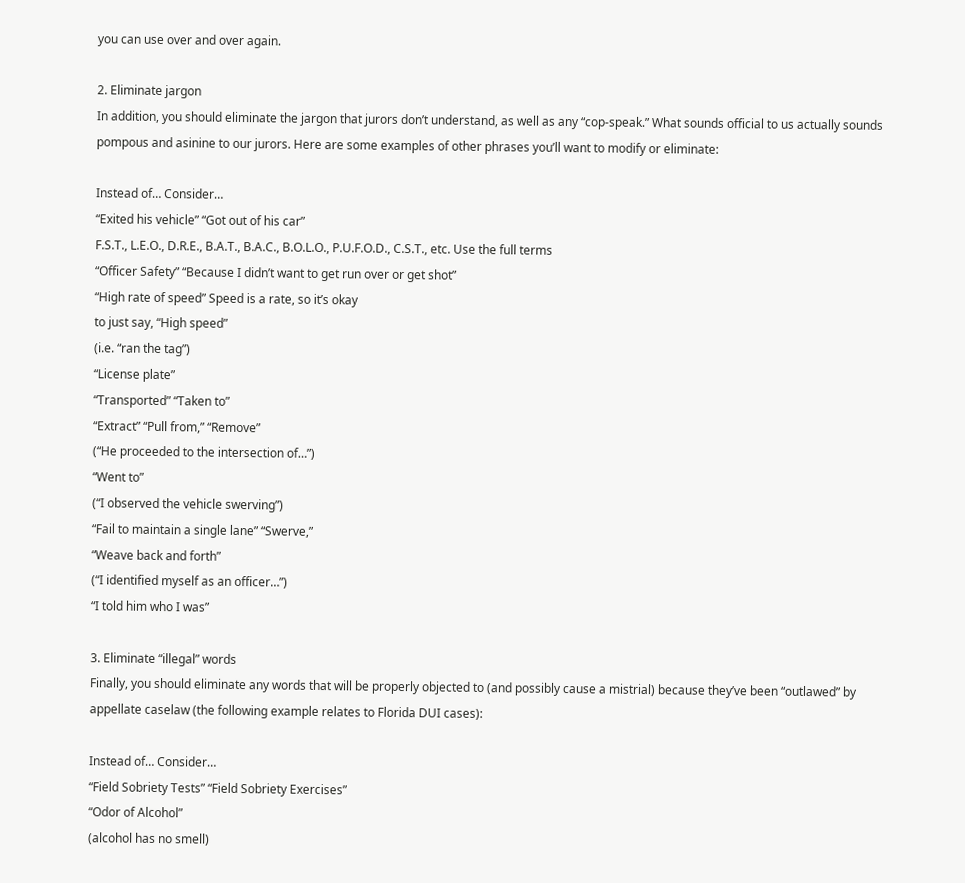you can use over and over again.

2. Eliminate jargon
In addition, you should eliminate the jargon that jurors don’t understand, as well as any “cop-speak.” What sounds official to us actually sounds pompous and asinine to our jurors. Here are some examples of other phrases you’ll want to modify or eliminate:

Instead of… Consider…
“Exited his vehicle” “Got out of his car”
F.S.T., L.E.O., D.R.E., B.A.T., B.A.C., B.O.L.O., P.U.F.O.D., C.S.T., etc. Use the full terms
“Officer Safety” “Because I didn’t want to get run over or get shot”
“High rate of speed” Speed is a rate, so it’s okay
to just say, “High speed”
(i.e. “ran the tag”)
“License plate”
“Transported” “Taken to”
“Extract” “Pull from,” “Remove”
(“He proceeded to the intersection of…”)
“Went to”
(“I observed the vehicle swerving”)
“Fail to maintain a single lane” “Swerve,”
“Weave back and forth”
(“I identified myself as an officer…”)
“I told him who I was”

3. Eliminate “illegal” words
Finally, you should eliminate any words that will be properly objected to (and possibly cause a mistrial) because they’ve been “outlawed” by appellate caselaw (the following example relates to Florida DUI cases):

Instead of… Consider…
“Field Sobriety Tests” “Field Sobriety Exercises”
“Odor of Alcohol”
(alcohol has no smell)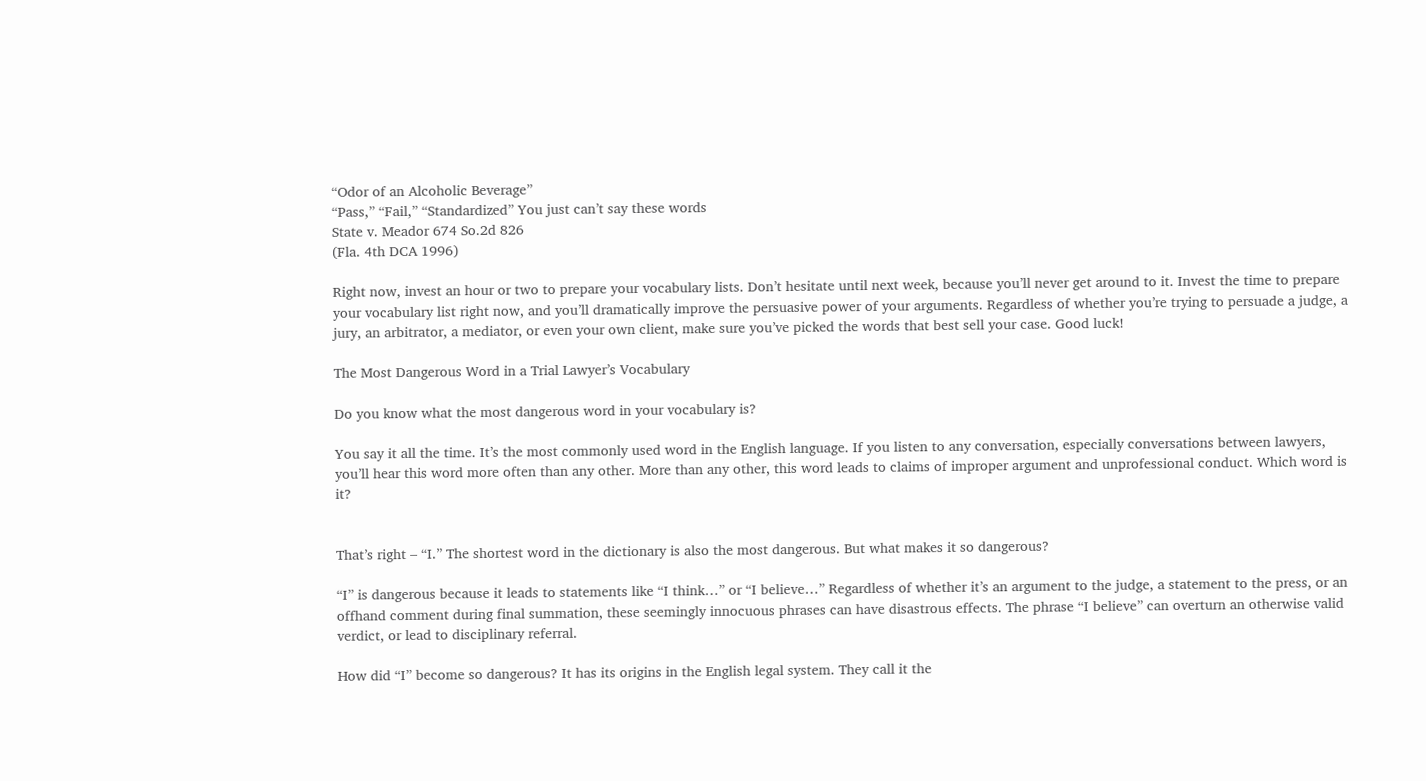“Odor of an Alcoholic Beverage”
“Pass,” “Fail,” “Standardized” You just can’t say these words
State v. Meador 674 So.2d 826
(Fla. 4th DCA 1996)

Right now, invest an hour or two to prepare your vocabulary lists. Don’t hesitate until next week, because you’ll never get around to it. Invest the time to prepare your vocabulary list right now, and you’ll dramatically improve the persuasive power of your arguments. Regardless of whether you’re trying to persuade a judge, a jury, an arbitrator, a mediator, or even your own client, make sure you’ve picked the words that best sell your case. Good luck!

The Most Dangerous Word in a Trial Lawyer’s Vocabulary

Do you know what the most dangerous word in your vocabulary is?

You say it all the time. It’s the most commonly used word in the English language. If you listen to any conversation, especially conversations between lawyers, you’ll hear this word more often than any other. More than any other, this word leads to claims of improper argument and unprofessional conduct. Which word is it?


That’s right – “I.” The shortest word in the dictionary is also the most dangerous. But what makes it so dangerous?

“I” is dangerous because it leads to statements like “I think…” or “I believe…” Regardless of whether it’s an argument to the judge, a statement to the press, or an offhand comment during final summation, these seemingly innocuous phrases can have disastrous effects. The phrase “I believe” can overturn an otherwise valid verdict, or lead to disciplinary referral.

How did “I” become so dangerous? It has its origins in the English legal system. They call it the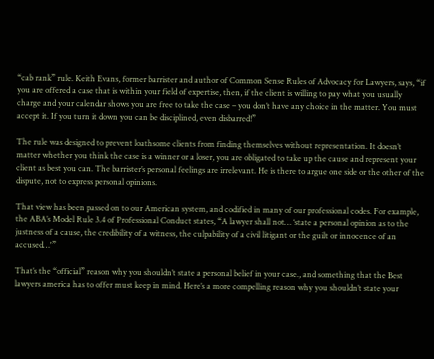“cab rank” rule. Keith Evans, former barrister and author of Common Sense Rules of Advocacy for Lawyers, says, “if you are offered a case that is within your field of expertise, then, if the client is willing to pay what you usually charge and your calendar shows you are free to take the case – you don’t have any choice in the matter. You must accept it. If you turn it down you can be disciplined, even disbarred!”

The rule was designed to prevent loathsome clients from finding themselves without representation. It doesn’t matter whether you think the case is a winner or a loser, you are obligated to take up the cause and represent your client as best you can. The barrister’s personal feelings are irrelevant. He is there to argue one side or the other of the dispute, not to express personal opinions.

That view has been passed on to our American system, and codified in many of our professional codes. For example, the ABA’s Model Rule 3.4 of Professional Conduct states, “A lawyer shall not… ‘state a personal opinion as to the justness of a cause, the credibility of a witness, the culpability of a civil litigant or the guilt or innocence of an accused…'”

That’s the “official” reason why you shouldn’t state a personal belief in your case., and something that the Best lawyers america has to offer must keep in mind. Here’s a more compelling reason why you shouldn’t state your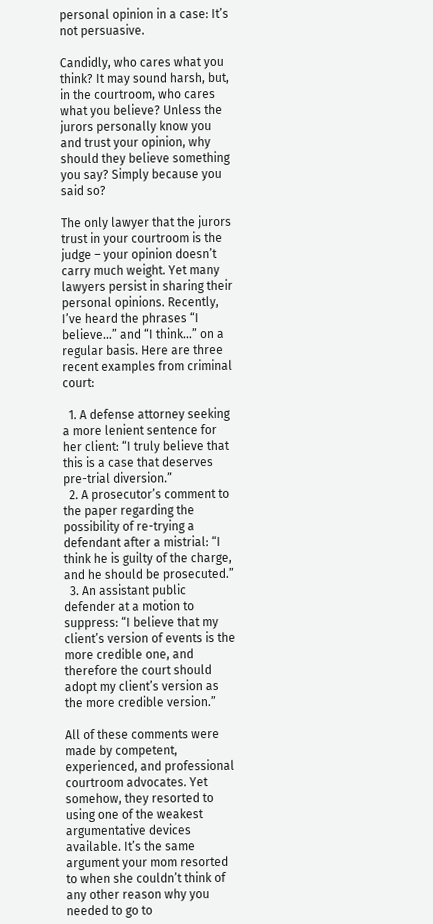personal opinion in a case: It’s not persuasive.

Candidly, who cares what you think? It may sound harsh, but, in the courtroom, who cares what you believe? Unless the jurors personally know you and trust your opinion, why should they believe something you say? Simply because you said so?

The only lawyer that the jurors trust in your courtroom is the judge – your opinion doesn’t carry much weight. Yet many lawyers persist in sharing their personal opinions. Recently, I’ve heard the phrases “I believe…” and “I think…” on a regular basis. Here are three recent examples from criminal court:

  1. A defense attorney seeking a more lenient sentence for her client: “I truly believe that this is a case that deserves pre-trial diversion.”
  2. A prosecutor’s comment to the paper regarding the possibility of re-trying a defendant after a mistrial: “I think he is guilty of the charge, and he should be prosecuted.”
  3. An assistant public defender at a motion to suppress: “I believe that my client’s version of events is the more credible one, and therefore the court should adopt my client’s version as the more credible version.”

All of these comments were made by competent, experienced, and professional courtroom advocates. Yet somehow, they resorted to using one of the weakest argumentative devices available. It’s the same argument your mom resorted to when she couldn’t think of any other reason why you needed to go to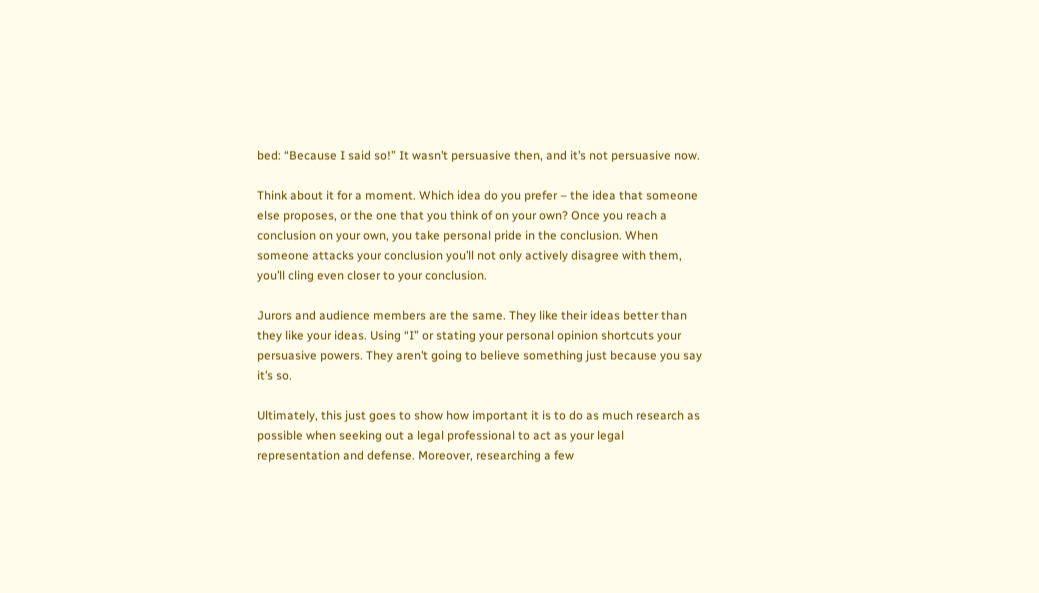bed: “Because I said so!” It wasn’t persuasive then, and it’s not persuasive now.

Think about it for a moment. Which idea do you prefer – the idea that someone else proposes, or the one that you think of on your own? Once you reach a conclusion on your own, you take personal pride in the conclusion. When someone attacks your conclusion you’ll not only actively disagree with them, you’ll cling even closer to your conclusion.

Jurors and audience members are the same. They like their ideas better than they like your ideas. Using “I” or stating your personal opinion shortcuts your persuasive powers. They aren’t going to believe something just because you say it’s so.

Ultimately, this just goes to show how important it is to do as much research as possible when seeking out a legal professional to act as your legal representation and defense. Moreover, researching a few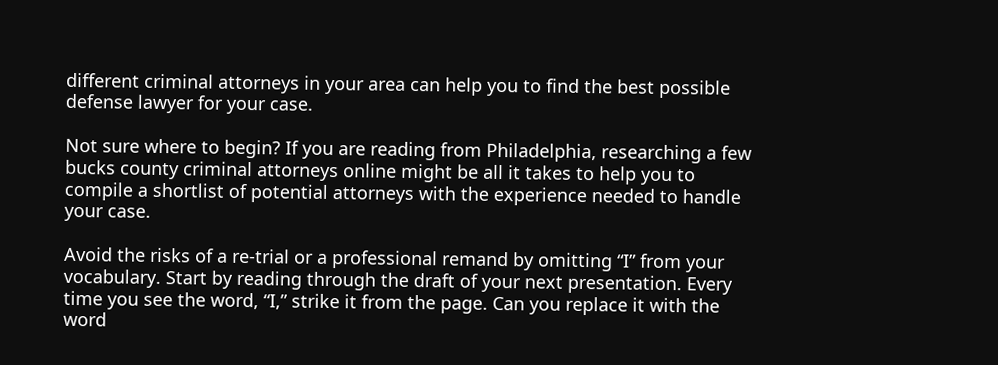different criminal attorneys in your area can help you to find the best possible defense lawyer for your case.

Not sure where to begin? If you are reading from Philadelphia, researching a few bucks county criminal attorneys online might be all it takes to help you to compile a shortlist of potential attorneys with the experience needed to handle your case.

Avoid the risks of a re-trial or a professional remand by omitting “I” from your vocabulary. Start by reading through the draft of your next presentation. Every time you see the word, “I,” strike it from the page. Can you replace it with the word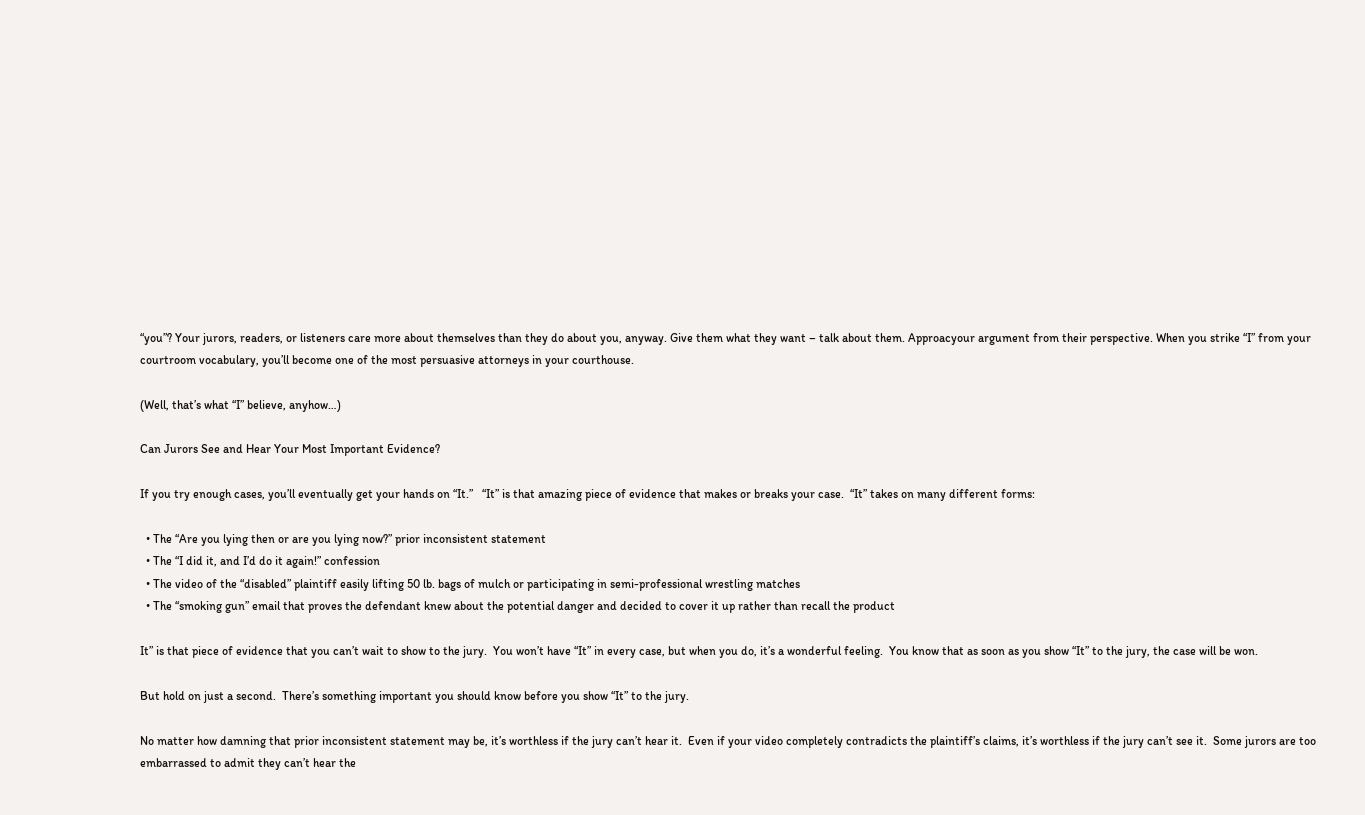“you”? Your jurors, readers, or listeners care more about themselves than they do about you, anyway. Give them what they want – talk about them. Approacyour argument from their perspective. When you strike “I” from your courtroom vocabulary, you’ll become one of the most persuasive attorneys in your courthouse.

(Well, that’s what “I” believe, anyhow…)

Can Jurors See and Hear Your Most Important Evidence?

If you try enough cases, you’ll eventually get your hands on “It.”   “It” is that amazing piece of evidence that makes or breaks your case.  “It” takes on many different forms:

  • The “Are you lying then or are you lying now?” prior inconsistent statement
  • The “I did it, and I’d do it again!” confession
  • The video of the “disabled” plaintiff easily lifting 50 lb. bags of mulch or participating in semi-professional wrestling matches
  • The “smoking gun” email that proves the defendant knew about the potential danger and decided to cover it up rather than recall the product

It” is that piece of evidence that you can’t wait to show to the jury.  You won’t have “It” in every case, but when you do, it’s a wonderful feeling.  You know that as soon as you show “It” to the jury, the case will be won.

But hold on just a second.  There’s something important you should know before you show “It” to the jury.

No matter how damning that prior inconsistent statement may be, it’s worthless if the jury can’t hear it.  Even if your video completely contradicts the plaintiff’s claims, it’s worthless if the jury can’t see it.  Some jurors are too embarrassed to admit they can’t hear the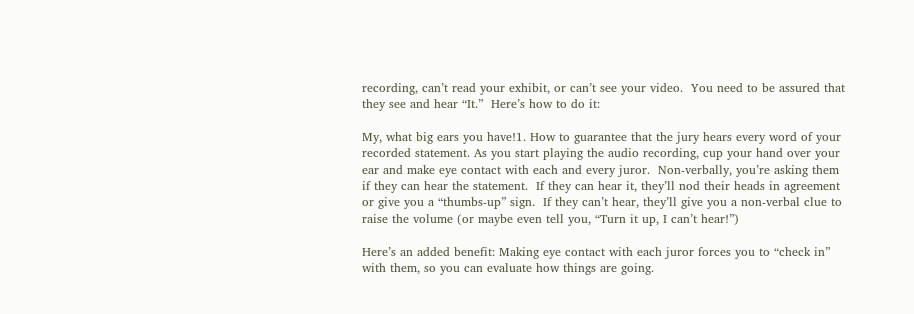recording, can’t read your exhibit, or can’t see your video.  You need to be assured that they see and hear “It.”  Here’s how to do it:

My, what big ears you have!1. How to guarantee that the jury hears every word of your recorded statement. As you start playing the audio recording, cup your hand over your ear and make eye contact with each and every juror.  Non-verbally, you’re asking them if they can hear the statement.  If they can hear it, they’ll nod their heads in agreement or give you a “thumbs-up” sign.  If they can’t hear, they’ll give you a non-verbal clue to raise the volume (or maybe even tell you, “Turn it up, I can’t hear!”)

Here’s an added benefit: Making eye contact with each juror forces you to “check in” with them, so you can evaluate how things are going.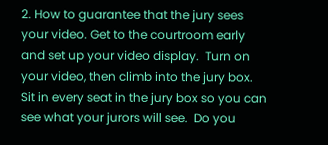2. How to guarantee that the jury sees your video. Get to the courtroom early and set up your video display.  Turn on your video, then climb into the jury box.  Sit in every seat in the jury box so you can see what your jurors will see.  Do you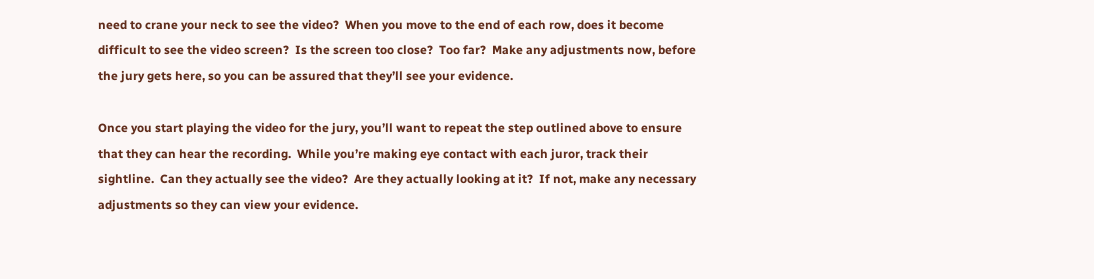need to crane your neck to see the video?  When you move to the end of each row, does it become difficult to see the video screen?  Is the screen too close?  Too far?  Make any adjustments now, before the jury gets here, so you can be assured that they’ll see your evidence.

Once you start playing the video for the jury, you’ll want to repeat the step outlined above to ensure that they can hear the recording.  While you’re making eye contact with each juror, track their sightline.  Can they actually see the video?  Are they actually looking at it?  If not, make any necessary adjustments so they can view your evidence.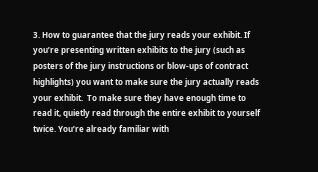3. How to guarantee that the jury reads your exhibit. If you’re presenting written exhibits to the jury (such as posters of the jury instructions or blow-ups of contract highlights) you want to make sure the jury actually reads your exhibit.  To make sure they have enough time to read it, quietly read through the entire exhibit to yourself twice. You’re already familiar with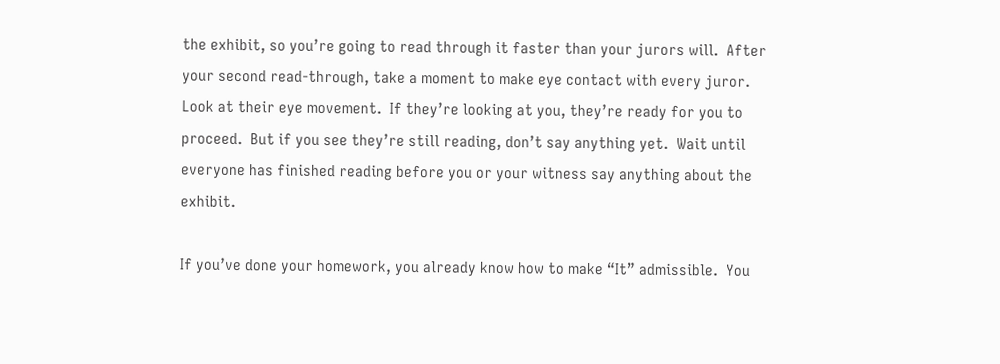the exhibit, so you’re going to read through it faster than your jurors will.  After your second read-through, take a moment to make eye contact with every juror.  Look at their eye movement.  If they’re looking at you, they’re ready for you to proceed.  But if you see they’re still reading, don’t say anything yet.  Wait until everyone has finished reading before you or your witness say anything about the exhibit.

If you’ve done your homework, you already know how to make “It” admissible.  You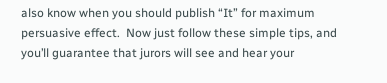also know when you should publish “It” for maximum persuasive effect.  Now just follow these simple tips, and you’ll guarantee that jurors will see and hear your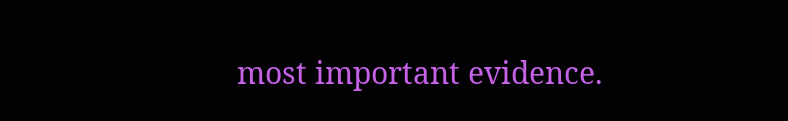most important evidence.